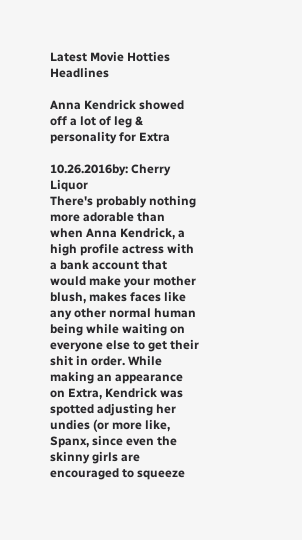Latest Movie Hotties Headlines

Anna Kendrick showed off a lot of leg & personality for Extra

10.26.2016by: Cherry Liquor
There's probably nothing more adorable than when Anna Kendrick, a high profile actress with a bank account that would make your mother blush, makes faces like any other normal human being while waiting on everyone else to get their shit in order. While making an appearance on Extra, Kendrick was spotted adjusting her undies (or more like, Spanx, since even the skinny girls are encouraged to squeeze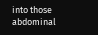into those abdominal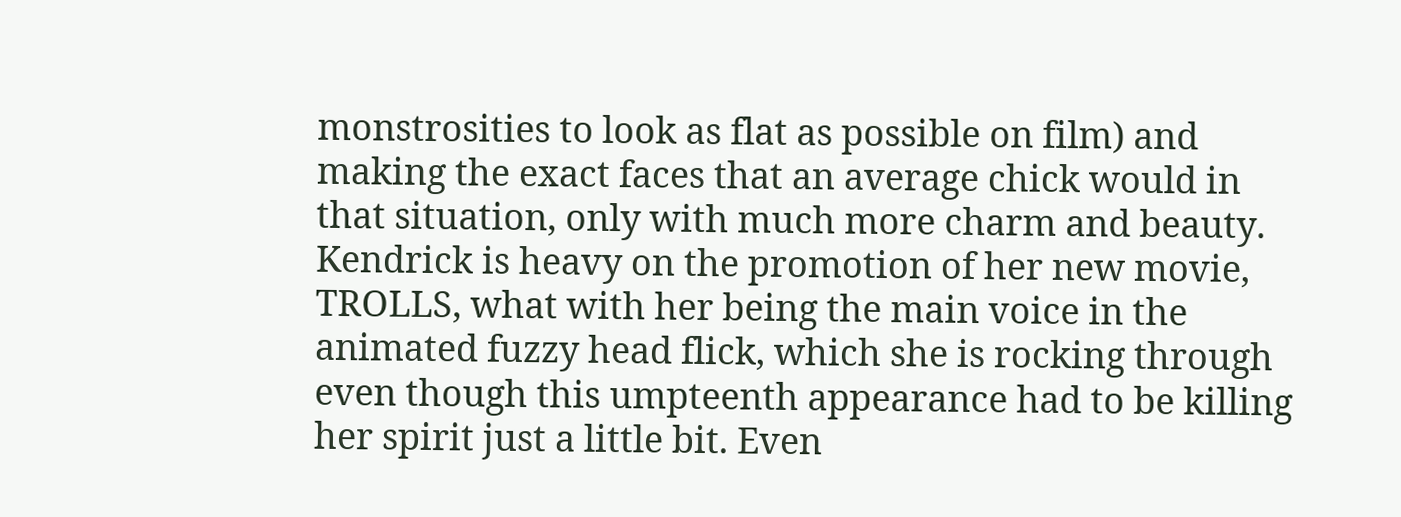monstrosities to look as flat as possible on film) and making the exact faces that an average chick would in that situation, only with much more charm and beauty. Kendrick is heavy on the promotion of her new movie, TROLLS, what with her being the main voice in the animated fuzzy head flick, which she is rocking through even though this umpteenth appearance had to be killing her spirit just a little bit. Even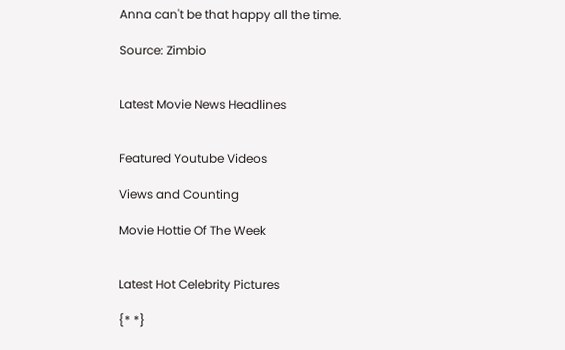Anna can't be that happy all the time.

Source: Zimbio


Latest Movie News Headlines


Featured Youtube Videos

Views and Counting

Movie Hottie Of The Week


Latest Hot Celebrity Pictures

{* *}